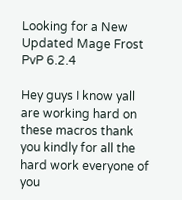Looking for a New Updated Mage Frost PvP 6.2.4

Hey guys I know yall are working hard on these macros thank you kindly for all the hard work everyone of you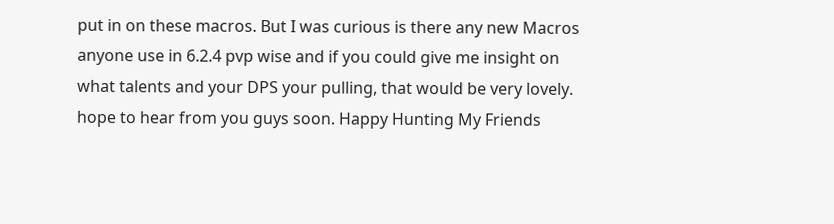put in on these macros. But I was curious is there any new Macros anyone use in 6.2.4 pvp wise and if you could give me insight on what talents and your DPS your pulling, that would be very lovely. hope to hear from you guys soon. Happy Hunting My Friends